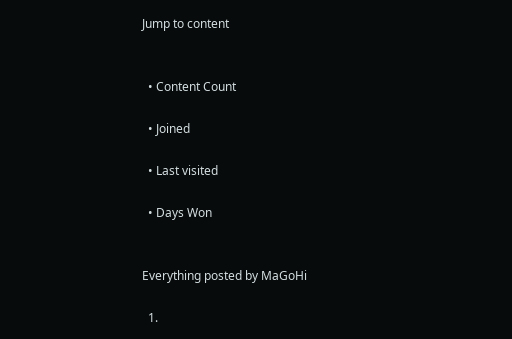Jump to content


  • Content Count

  • Joined

  • Last visited

  • Days Won


Everything posted by MaGoHi

  1.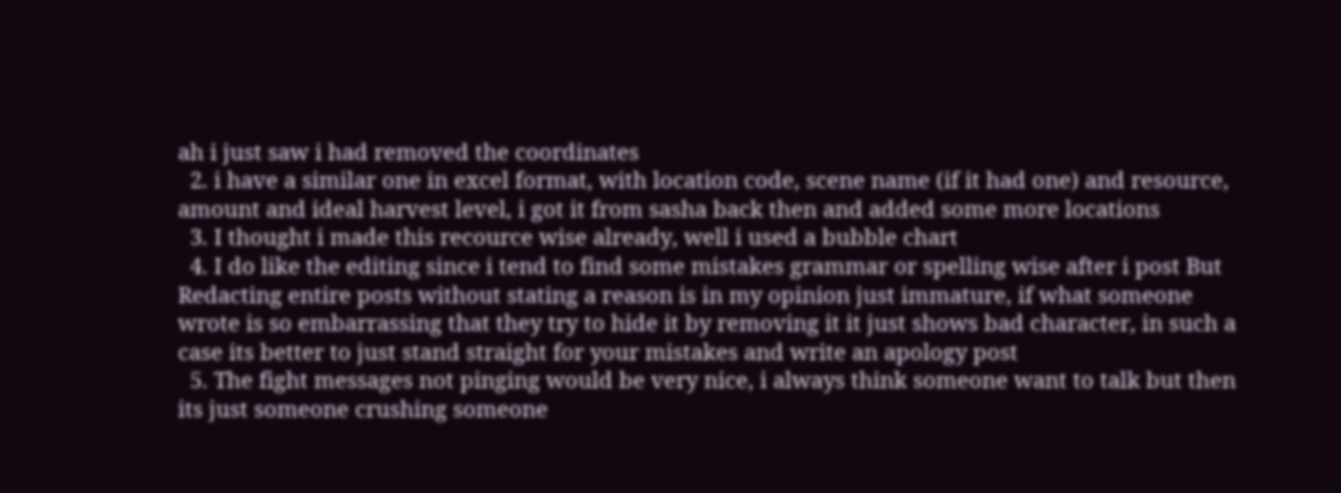ah i just saw i had removed the coordinates
  2. i have a similar one in excel format, with location code, scene name (if it had one) and resource, amount and ideal harvest level, i got it from sasha back then and added some more locations
  3. I thought i made this recource wise already, well i used a bubble chart
  4. I do like the editing since i tend to find some mistakes grammar or spelling wise after i post But Redacting entire posts without stating a reason is in my opinion just immature, if what someone wrote is so embarrassing that they try to hide it by removing it it just shows bad character, in such a case its better to just stand straight for your mistakes and write an apology post
  5. The fight messages not pinging would be very nice, i always think someone want to talk but then its just someone crushing someone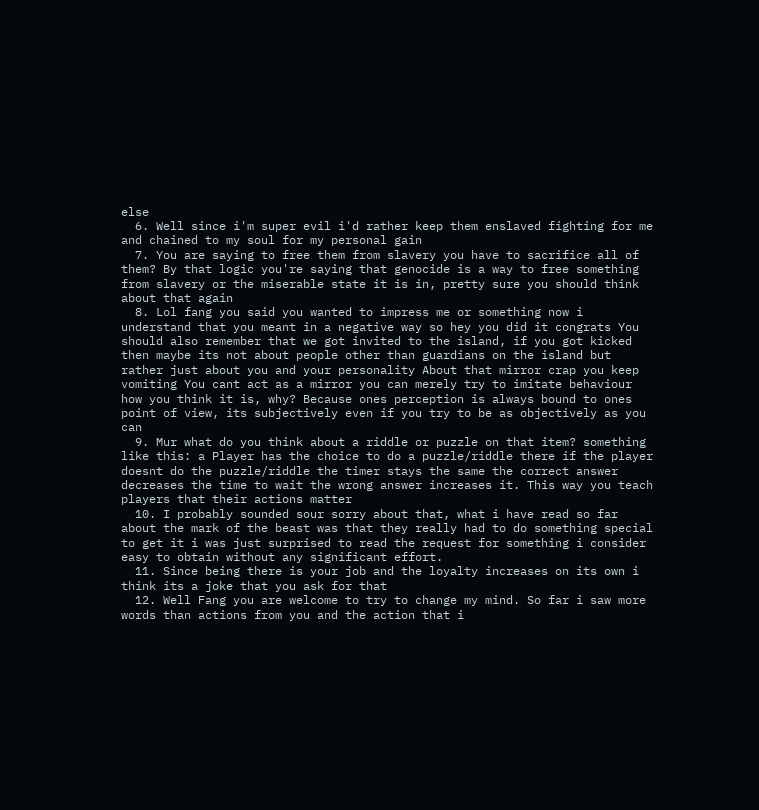else
  6. Well since i'm super evil i'd rather keep them enslaved fighting for me and chained to my soul for my personal gain
  7. You are saying to free them from slavery you have to sacrifice all of them? By that logic you're saying that genocide is a way to free something from slavery or the miserable state it is in, pretty sure you should think about that again
  8. Lol fang you said you wanted to impress me or something now i understand that you meant in a negative way so hey you did it congrats You should also remember that we got invited to the island, if you got kicked then maybe its not about people other than guardians on the island but rather just about you and your personality About that mirror crap you keep vomiting You cant act as a mirror you can merely try to imitate behaviour how you think it is, why? Because ones perception is always bound to ones point of view, its subjectively even if you try to be as objectively as you can
  9. Mur what do you think about a riddle or puzzle on that item? something like this: a Player has the choice to do a puzzle/riddle there if the player doesnt do the puzzle/riddle the timer stays the same the correct answer decreases the time to wait the wrong answer increases it. This way you teach players that their actions matter
  10. I probably sounded sour sorry about that, what i have read so far about the mark of the beast was that they really had to do something special to get it i was just surprised to read the request for something i consider easy to obtain without any significant effort.
  11. Since being there is your job and the loyalty increases on its own i think its a joke that you ask for that
  12. Well Fang you are welcome to try to change my mind. So far i saw more words than actions from you and the action that i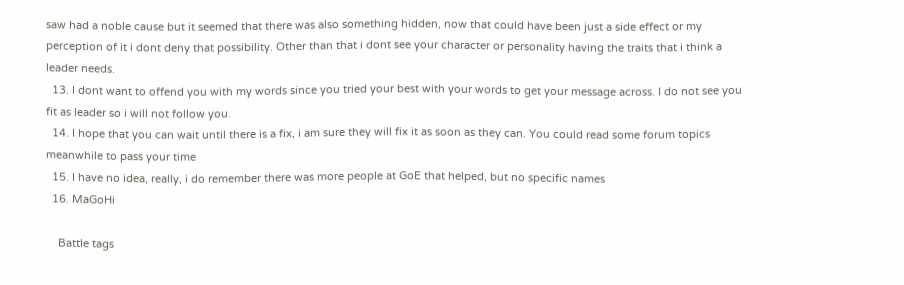saw had a noble cause but it seemed that there was also something hidden, now that could have been just a side effect or my perception of it i dont deny that possibility. Other than that i dont see your character or personality having the traits that i think a leader needs.
  13. I dont want to offend you with my words since you tried your best with your words to get your message across. I do not see you fit as leader so i will not follow you.
  14. I hope that you can wait until there is a fix, i am sure they will fix it as soon as they can. You could read some forum topics meanwhile to pass your time
  15. I have no idea, really, i do remember there was more people at GoE that helped, but no specific names
  16. MaGoHi

    Battle tags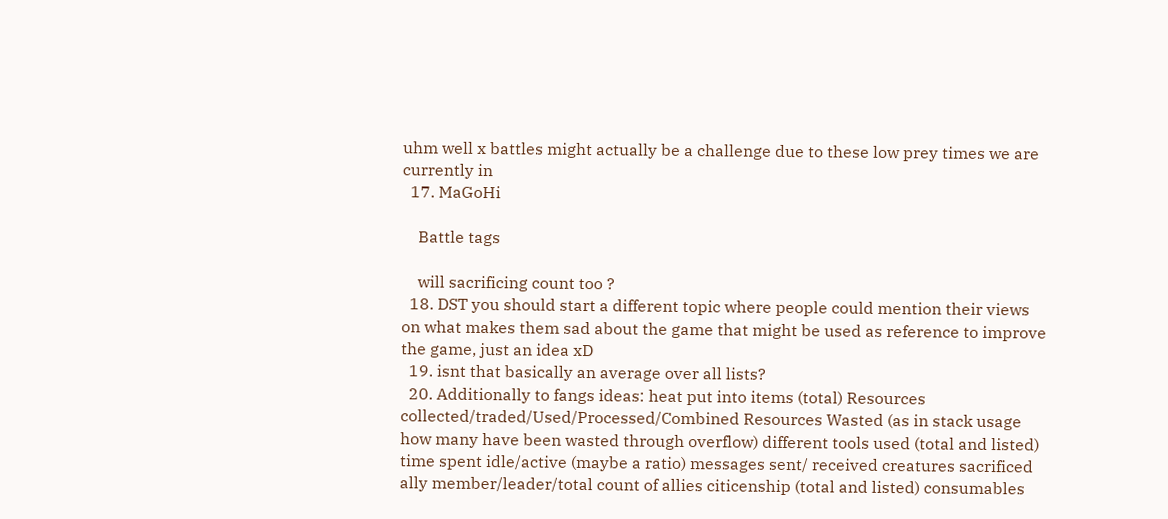uhm well x battles might actually be a challenge due to these low prey times we are currently in
  17. MaGoHi

    Battle tags

    will sacrificing count too ?
  18. DST you should start a different topic where people could mention their views on what makes them sad about the game that might be used as reference to improve the game, just an idea xD
  19. isnt that basically an average over all lists?
  20. Additionally to fangs ideas: heat put into items (total) Resources collected/traded/Used/Processed/Combined Resources Wasted (as in stack usage how many have been wasted through overflow) different tools used (total and listed) time spent idle/active (maybe a ratio) messages sent/ received creatures sacrificed ally member/leader/total count of allies citicenship (total and listed) consumables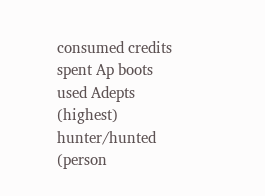consumed credits spent Ap boots used Adepts (highest) hunter/hunted (person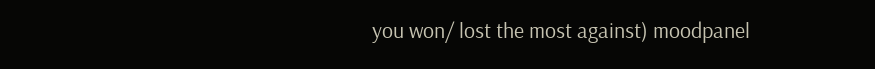you won/ lost the most against) moodpanel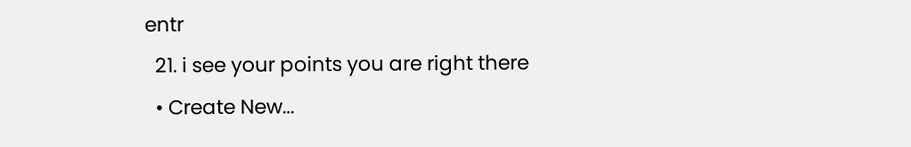entr
  21. i see your points you are right there
  • Create New...